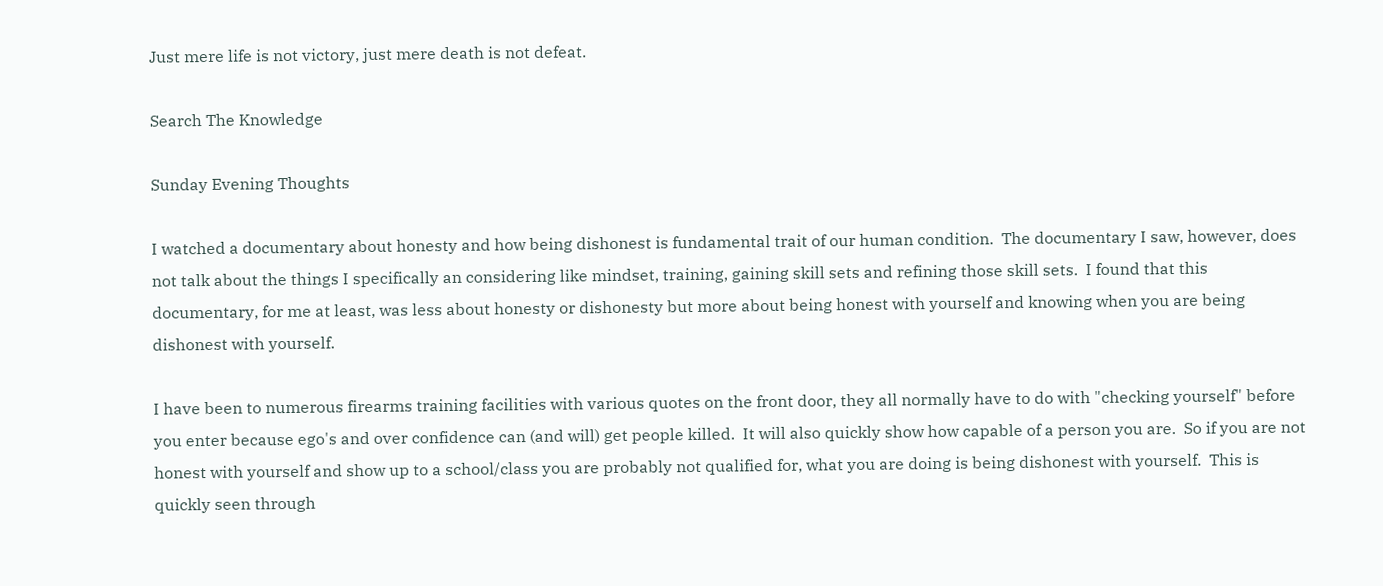Just mere life is not victory, just mere death is not defeat.

Search The Knowledge

Sunday Evening Thoughts

I watched a documentary about honesty and how being dishonest is fundamental trait of our human condition.  The documentary I saw, however, does not talk about the things I specifically an considering like mindset, training, gaining skill sets and refining those skill sets.  I found that this documentary, for me at least, was less about honesty or dishonesty but more about being honest with yourself and knowing when you are being dishonest with yourself.

I have been to numerous firearms training facilities with various quotes on the front door, they all normally have to do with "checking yourself" before you enter because ego's and over confidence can (and will) get people killed.  It will also quickly show how capable of a person you are.  So if you are not honest with yourself and show up to a school/class you are probably not qualified for, what you are doing is being dishonest with yourself.  This is quickly seen through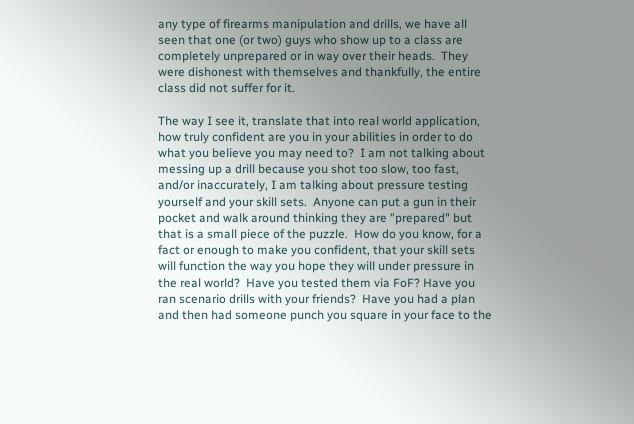any type of firearms manipulation and drills, we have all seen that one (or two) guys who show up to a class are completely unprepared or in way over their heads.  They were dishonest with themselves and thankfully, the entire class did not suffer for it.

The way I see it, translate that into real world application, how truly confident are you in your abilities in order to do what you believe you may need to?  I am not talking about messing up a drill because you shot too slow, too fast, and/or inaccurately, I am talking about pressure testing yourself and your skill sets.  Anyone can put a gun in their pocket and walk around thinking they are "prepared" but that is a small piece of the puzzle.  How do you know, for a fact or enough to make you confident, that your skill sets will function the way you hope they will under pressure in the real world?  Have you tested them via FoF? Have you ran scenario drills with your friends?  Have you had a plan and then had someone punch you square in your face to the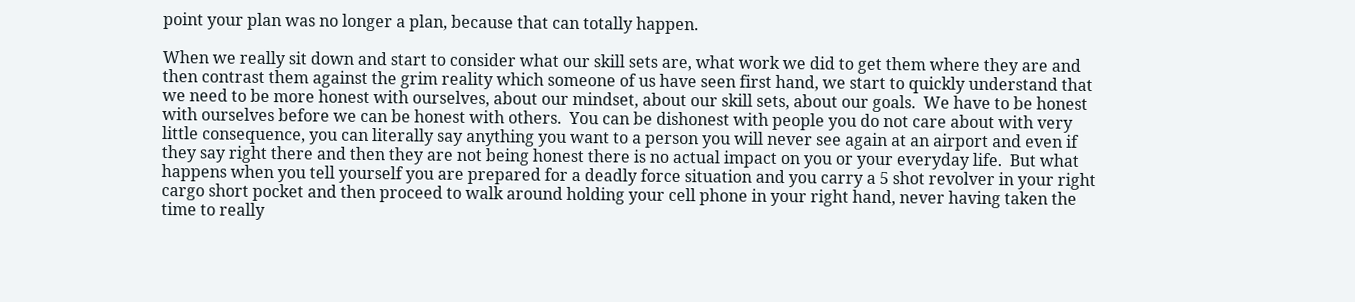point your plan was no longer a plan, because that can totally happen.

When we really sit down and start to consider what our skill sets are, what work we did to get them where they are and then contrast them against the grim reality which someone of us have seen first hand, we start to quickly understand that we need to be more honest with ourselves, about our mindset, about our skill sets, about our goals.  We have to be honest with ourselves before we can be honest with others.  You can be dishonest with people you do not care about with very little consequence, you can literally say anything you want to a person you will never see again at an airport and even if they say right there and then they are not being honest there is no actual impact on you or your everyday life.  But what happens when you tell yourself you are prepared for a deadly force situation and you carry a 5 shot revolver in your right cargo short pocket and then proceed to walk around holding your cell phone in your right hand, never having taken the time to really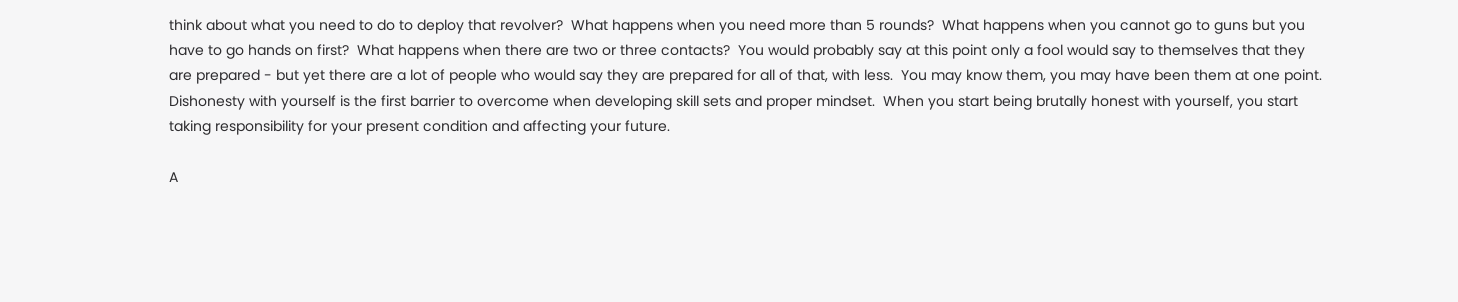think about what you need to do to deploy that revolver?  What happens when you need more than 5 rounds?  What happens when you cannot go to guns but you have to go hands on first?  What happens when there are two or three contacts?  You would probably say at this point only a fool would say to themselves that they are prepared - but yet there are a lot of people who would say they are prepared for all of that, with less.  You may know them, you may have been them at one point.  Dishonesty with yourself is the first barrier to overcome when developing skill sets and proper mindset.  When you start being brutally honest with yourself, you start taking responsibility for your present condition and affecting your future.

A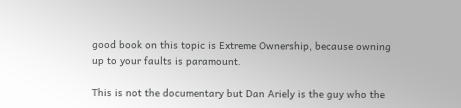good book on this topic is Extreme Ownership, because owning up to your faults is paramount.

This is not the documentary but Dan Ariely is the guy who the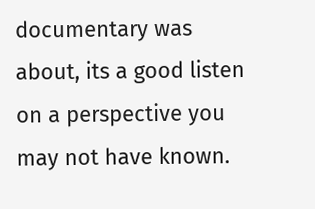documentary was about, its a good listen on a perspective you may not have known.